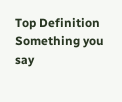Top Definition
Something you say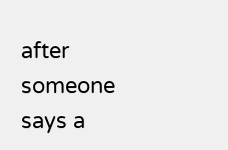after someone says a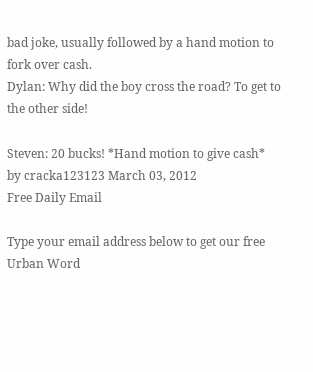bad joke, usually followed by a hand motion to fork over cash.
Dylan: Why did the boy cross the road? To get to the other side!

Steven: 20 bucks! *Hand motion to give cash*
by cracka123123 March 03, 2012
Free Daily Email

Type your email address below to get our free Urban Word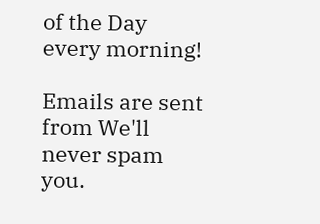of the Day every morning!

Emails are sent from We'll never spam you.